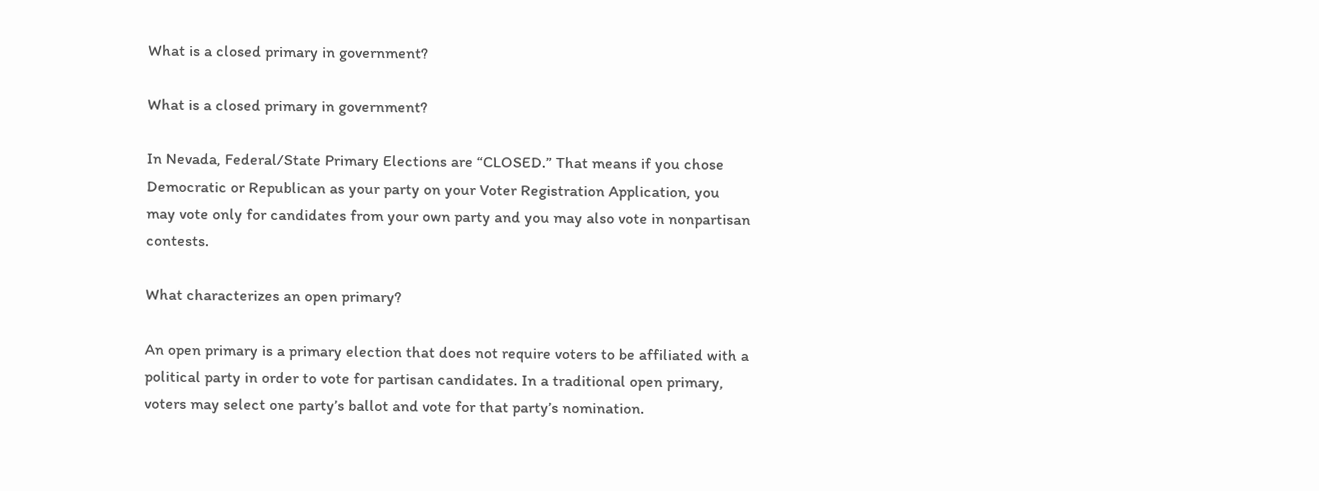What is a closed primary in government?

What is a closed primary in government?

In Nevada, Federal/State Primary Elections are “CLOSED.” That means if you chose Democratic or Republican as your party on your Voter Registration Application, you may vote only for candidates from your own party and you may also vote in nonpartisan contests.

What characterizes an open primary?

An open primary is a primary election that does not require voters to be affiliated with a political party in order to vote for partisan candidates. In a traditional open primary, voters may select one party’s ballot and vote for that party’s nomination.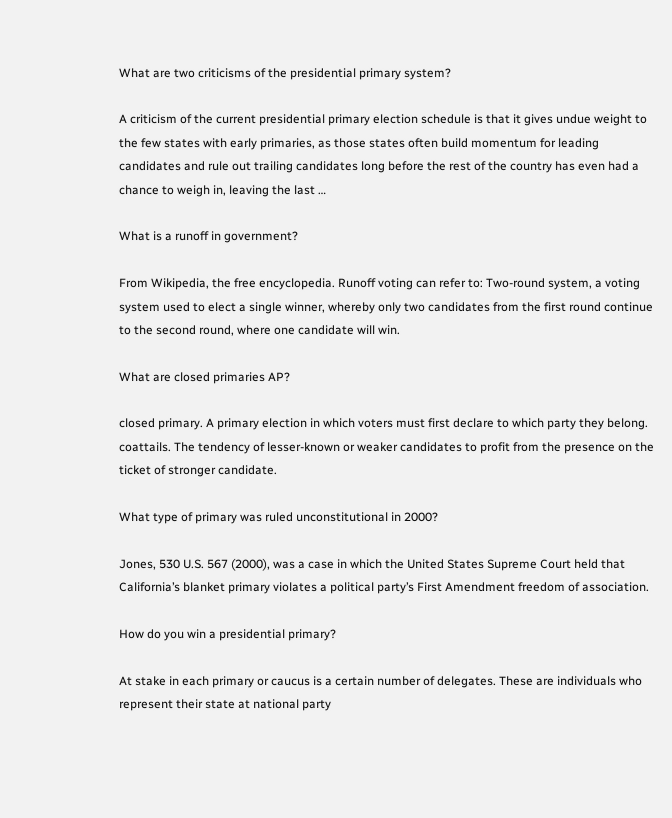What are two criticisms of the presidential primary system?

A criticism of the current presidential primary election schedule is that it gives undue weight to the few states with early primaries, as those states often build momentum for leading candidates and rule out trailing candidates long before the rest of the country has even had a chance to weigh in, leaving the last …

What is a runoff in government?

From Wikipedia, the free encyclopedia. Runoff voting can refer to: Two-round system, a voting system used to elect a single winner, whereby only two candidates from the first round continue to the second round, where one candidate will win.

What are closed primaries AP?

closed primary. A primary election in which voters must first declare to which party they belong. coattails. The tendency of lesser-known or weaker candidates to profit from the presence on the ticket of stronger candidate.

What type of primary was ruled unconstitutional in 2000?

Jones, 530 U.S. 567 (2000), was a case in which the United States Supreme Court held that California’s blanket primary violates a political party’s First Amendment freedom of association.

How do you win a presidential primary?

At stake in each primary or caucus is a certain number of delegates. These are individuals who represent their state at national party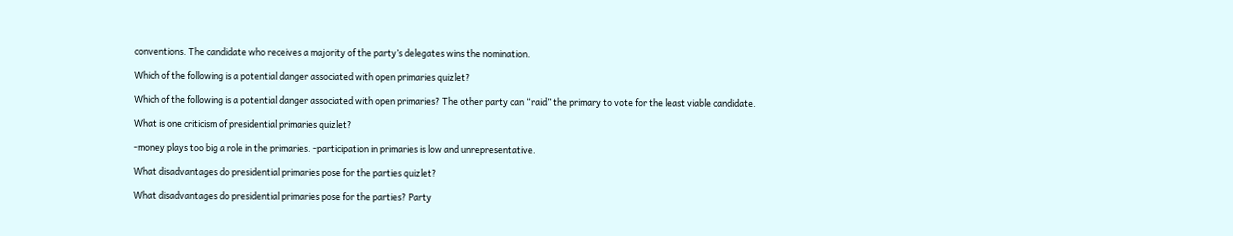conventions. The candidate who receives a majority of the party’s delegates wins the nomination.

Which of the following is a potential danger associated with open primaries quizlet?

Which of the following is a potential danger associated with open primaries? The other party can “raid” the primary to vote for the least viable candidate.

What is one criticism of presidential primaries quizlet?

-money plays too big a role in the primaries. -participation in primaries is low and unrepresentative.

What disadvantages do presidential primaries pose for the parties quizlet?

What disadvantages do presidential primaries pose for the parties? Party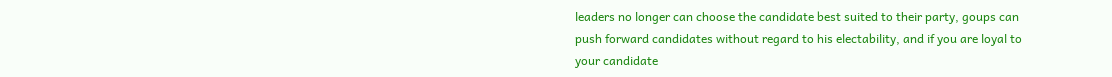leaders no longer can choose the candidate best suited to their party, goups can push forward candidates without regard to his electability, and if you are loyal to your candidate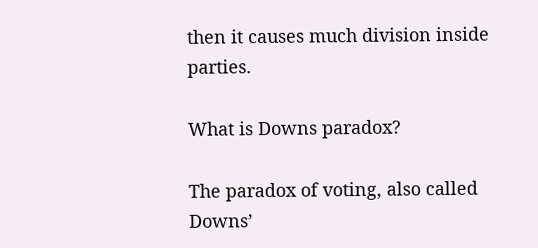then it causes much division inside parties.

What is Downs paradox?

The paradox of voting, also called Downs’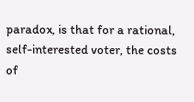paradox, is that for a rational, self-interested voter, the costs of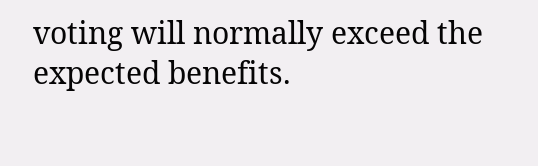voting will normally exceed the expected benefits.